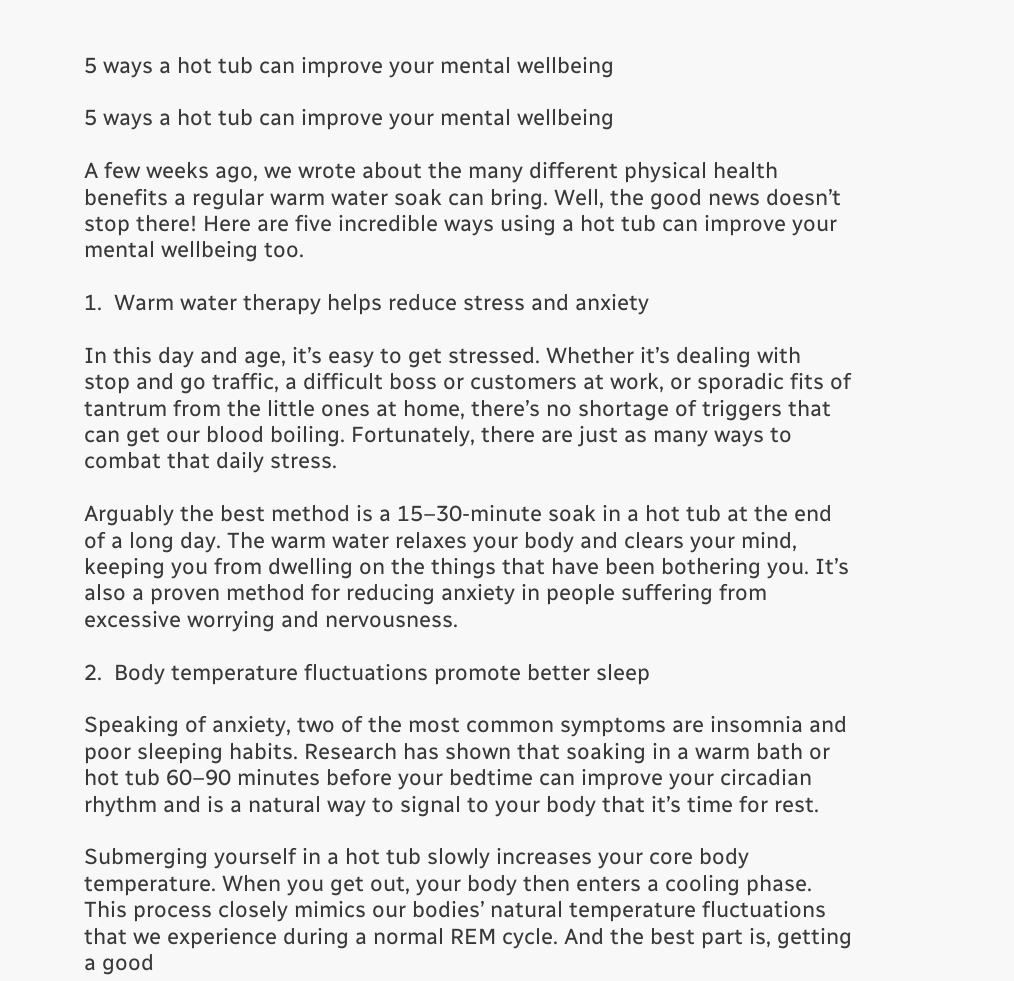5 ways a hot tub can improve your mental wellbeing

5 ways a hot tub can improve your mental wellbeing

A few weeks ago, we wrote about the many different physical health benefits a regular warm water soak can bring. Well, the good news doesn’t stop there! Here are five incredible ways using a hot tub can improve your mental wellbeing too.

1.  Warm water therapy helps reduce stress and anxiety

In this day and age, it’s easy to get stressed. Whether it’s dealing with stop and go traffic, a difficult boss or customers at work, or sporadic fits of tantrum from the little ones at home, there’s no shortage of triggers that can get our blood boiling. Fortunately, there are just as many ways to combat that daily stress.

Arguably the best method is a 15–30-minute soak in a hot tub at the end of a long day. The warm water relaxes your body and clears your mind, keeping you from dwelling on the things that have been bothering you. It’s also a proven method for reducing anxiety in people suffering from excessive worrying and nervousness.

2.  Body temperature fluctuations promote better sleep

Speaking of anxiety, two of the most common symptoms are insomnia and poor sleeping habits. Research has shown that soaking in a warm bath or hot tub 60–90 minutes before your bedtime can improve your circadian rhythm and is a natural way to signal to your body that it’s time for rest.

Submerging yourself in a hot tub slowly increases your core body temperature. When you get out, your body then enters a cooling phase. This process closely mimics our bodies’ natural temperature fluctuations that we experience during a normal REM cycle. And the best part is, getting a good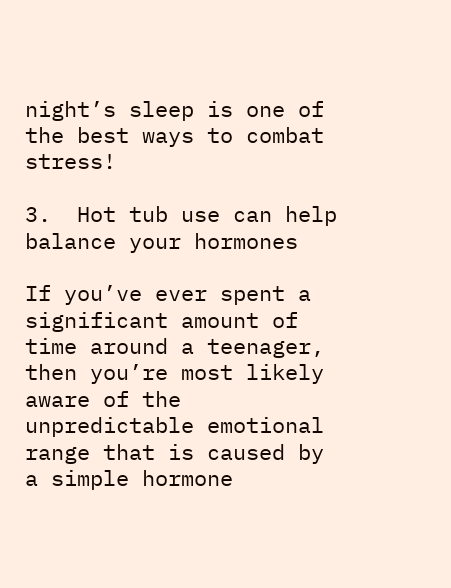night’s sleep is one of the best ways to combat stress!

3.  Hot tub use can help balance your hormones

If you’ve ever spent a significant amount of time around a teenager, then you’re most likely aware of the unpredictable emotional range that is caused by a simple hormone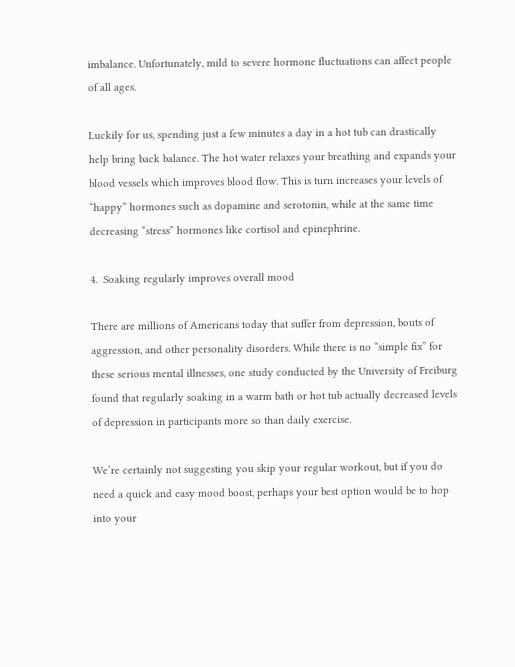imbalance. Unfortunately, mild to severe hormone fluctuations can affect people of all ages.

Luckily for us, spending just a few minutes a day in a hot tub can drastically help bring back balance. The hot water relaxes your breathing and expands your blood vessels which improves blood flow. This is turn increases your levels of “happy” hormones such as dopamine and serotonin, while at the same time decreasing “stress” hormones like cortisol and epinephrine.

4.  Soaking regularly improves overall mood

There are millions of Americans today that suffer from depression, bouts of aggression, and other personality disorders. While there is no “simple fix” for these serious mental illnesses, one study conducted by the University of Freiburg found that regularly soaking in a warm bath or hot tub actually decreased levels of depression in participants more so than daily exercise.

We’re certainly not suggesting you skip your regular workout, but if you do need a quick and easy mood boost, perhaps your best option would be to hop into your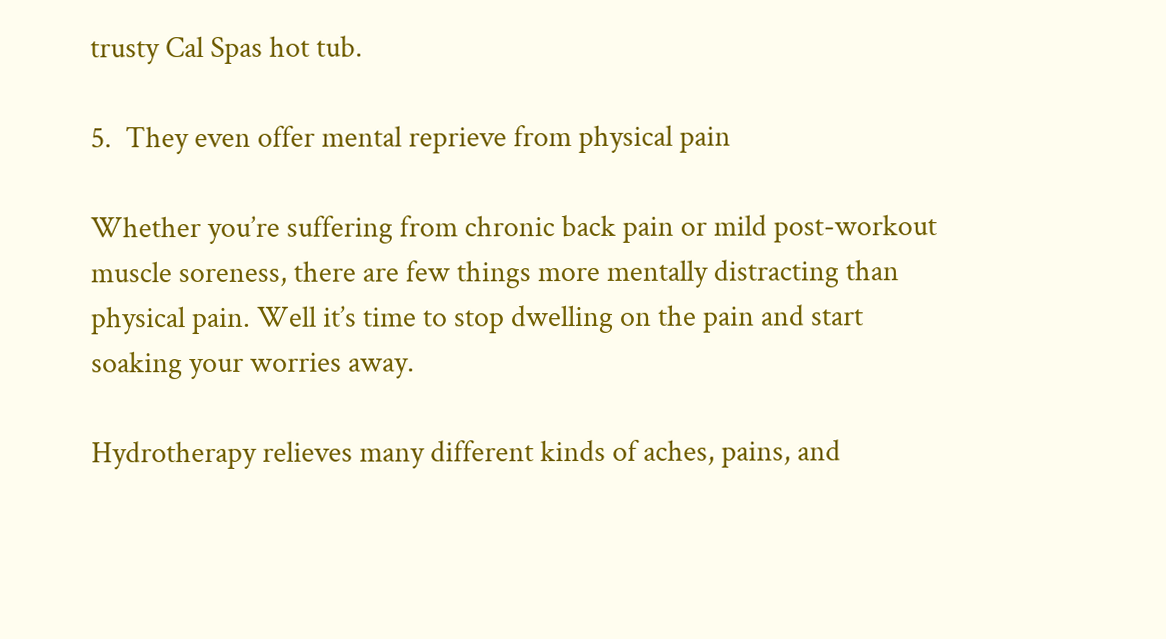trusty Cal Spas hot tub.

5.  They even offer mental reprieve from physical pain

Whether you’re suffering from chronic back pain or mild post-workout muscle soreness, there are few things more mentally distracting than physical pain. Well it’s time to stop dwelling on the pain and start soaking your worries away.

Hydrotherapy relieves many different kinds of aches, pains, and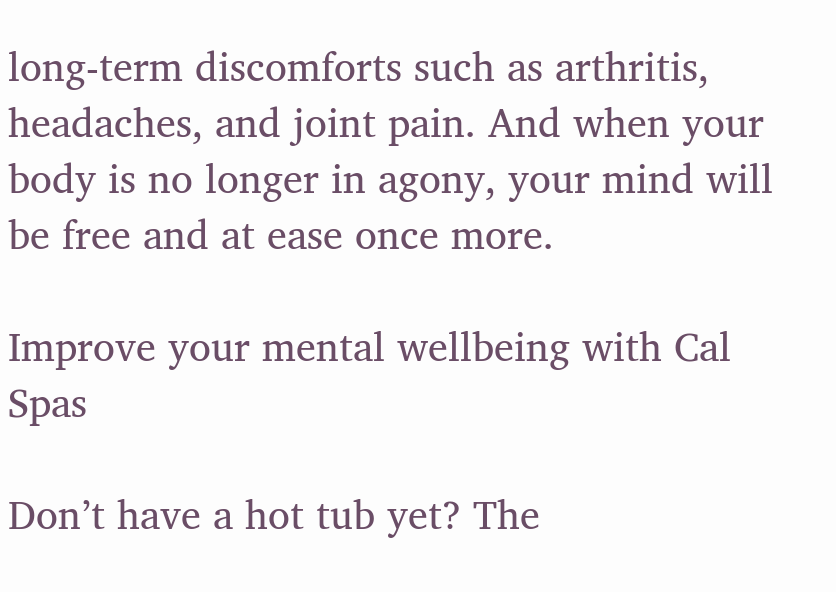long-term discomforts such as arthritis, headaches, and joint pain. And when your body is no longer in agony, your mind will be free and at ease once more.

Improve your mental wellbeing with Cal Spas

Don’t have a hot tub yet? The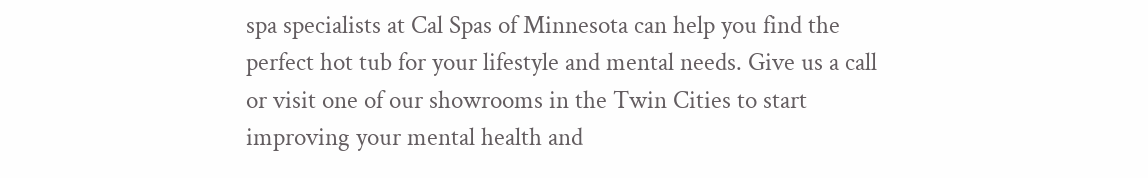spa specialists at Cal Spas of Minnesota can help you find the perfect hot tub for your lifestyle and mental needs. Give us a call or visit one of our showrooms in the Twin Cities to start improving your mental health and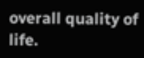overall quality of life.